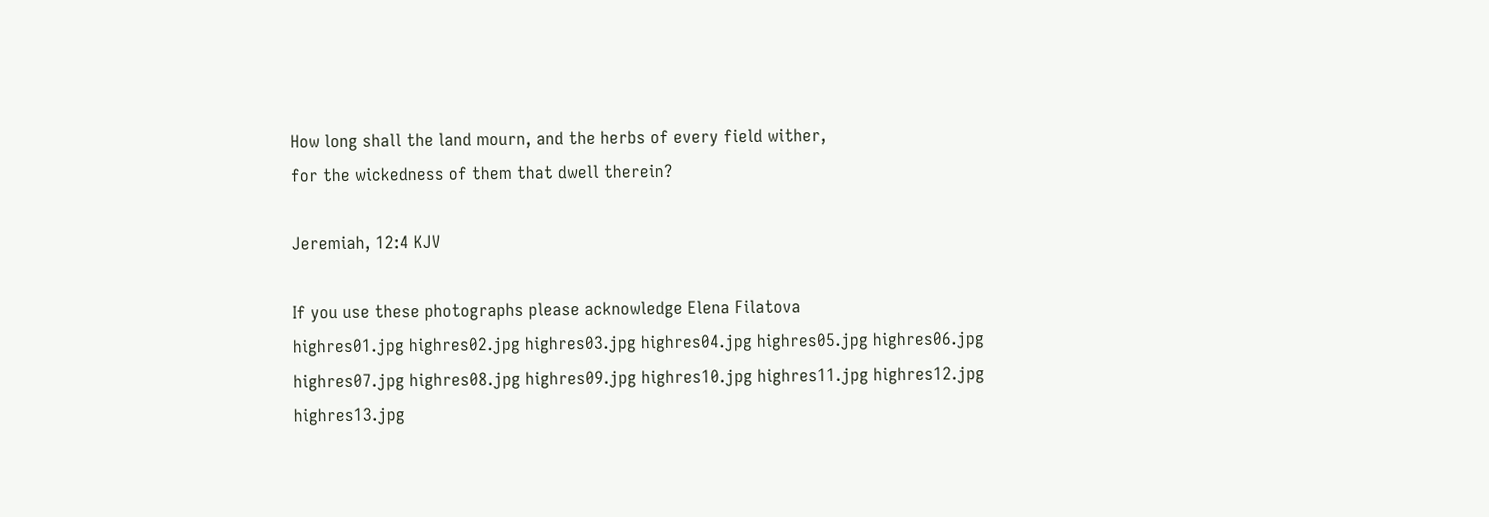How long shall the land mourn, and the herbs of every field wither,
for the wickedness of them that dwell therein?

Jeremiah, 12:4 KJV

If you use these photographs please acknowledge Elena Filatova
highres01.jpg highres02.jpg highres03.jpg highres04.jpg highres05.jpg highres06.jpg
highres07.jpg highres08.jpg highres09.jpg highres10.jpg highres11.jpg highres12.jpg
highres13.jpg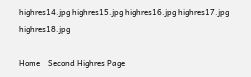highres14.jpg highres15.jpg highres16.jpg highres17.jpg highres18.jpg

Home    Second Highres Page